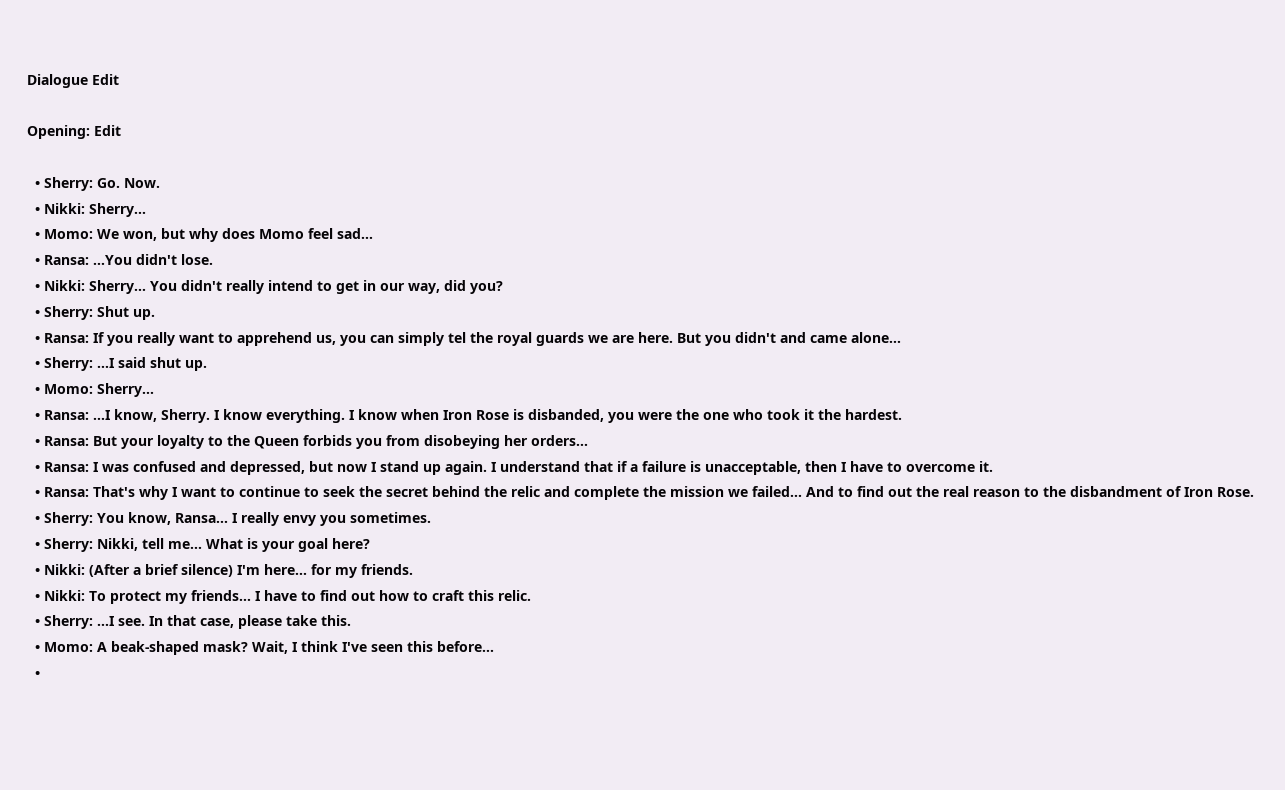Dialogue Edit

Opening: Edit

  • Sherry: Go. Now.
  • Nikki: Sherry...
  • Momo: We won, but why does Momo feel sad...
  • Ransa: ...You didn't lose.
  • Nikki: Sherry... You didn't really intend to get in our way, did you?
  • Sherry: Shut up.
  • Ransa: If you really want to apprehend us, you can simply tel the royal guards we are here. But you didn't and came alone...
  • Sherry: ...I said shut up.
  • Momo: Sherry...
  • Ransa: ...I know, Sherry. I know everything. I know when Iron Rose is disbanded, you were the one who took it the hardest.
  • Ransa: But your loyalty to the Queen forbids you from disobeying her orders...
  • Ransa: I was confused and depressed, but now I stand up again. I understand that if a failure is unacceptable, then I have to overcome it.
  • Ransa: That's why I want to continue to seek the secret behind the relic and complete the mission we failed... And to find out the real reason to the disbandment of Iron Rose.
  • Sherry: You know, Ransa... I really envy you sometimes.
  • Sherry: Nikki, tell me... What is your goal here?
  • Nikki: (After a brief silence) I'm here... for my friends.
  • Nikki: To protect my friends... I have to find out how to craft this relic.
  • Sherry: ...I see. In that case, please take this.
  • Momo: A beak-shaped mask? Wait, I think I've seen this before...
  •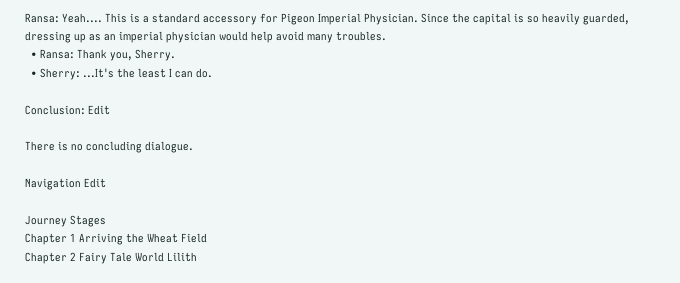Ransa: Yeah.... This is a standard accessory for Pigeon Imperial Physician. Since the capital is so heavily guarded, dressing up as an imperial physician would help avoid many troubles.
  • Ransa: Thank you, Sherry.
  • Sherry: ...It's the least I can do.

Conclusion: Edit

There is no concluding dialogue.

Navigation Edit

Journey Stages
Chapter 1 Arriving the Wheat Field
Chapter 2 Fairy Tale World Lilith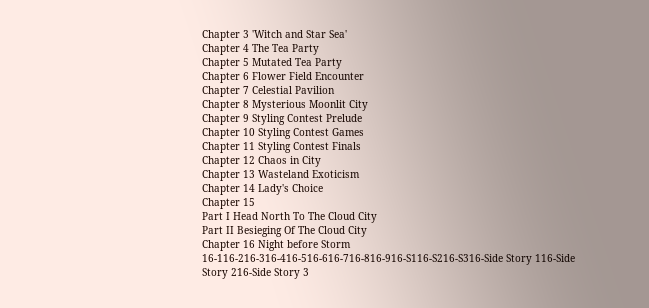Chapter 3 'Witch and Star Sea'
Chapter 4 The Tea Party
Chapter 5 Mutated Tea Party
Chapter 6 Flower Field Encounter
Chapter 7 Celestial Pavilion
Chapter 8 Mysterious Moonlit City
Chapter 9 Styling Contest Prelude
Chapter 10 Styling Contest Games
Chapter 11 Styling Contest Finals
Chapter 12 Chaos in City
Chapter 13 Wasteland Exoticism
Chapter 14 Lady's Choice
Chapter 15
Part I Head North To The Cloud City
Part II Besieging Of The Cloud City
Chapter 16 Night before Storm
16-116-216-316-416-516-616-716-816-916-S116-S216-S316-Side Story 116-Side Story 216-Side Story 3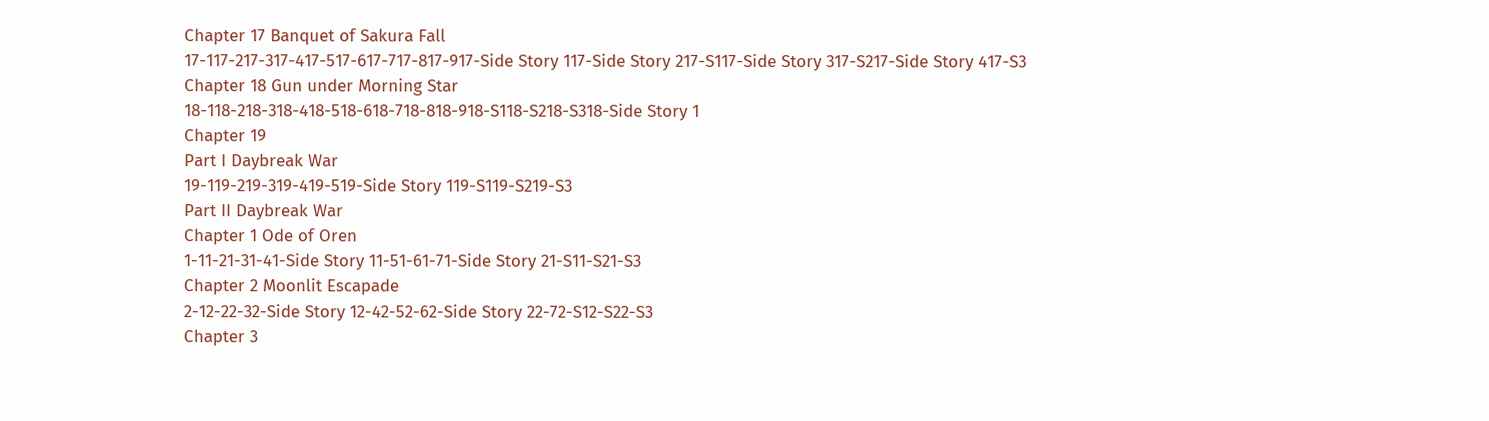Chapter 17 Banquet of Sakura Fall
17-117-217-317-417-517-617-717-817-917-Side Story 117-Side Story 217-S117-Side Story 317-S217-Side Story 417-S3
Chapter 18 Gun under Morning Star
18-118-218-318-418-518-618-718-818-918-S118-S218-S318-Side Story 1
Chapter 19
Part I Daybreak War
19-119-219-319-419-519-Side Story 119-S119-S219-S3
Part II Daybreak War
Chapter 1 Ode of Oren
1-11-21-31-41-Side Story 11-51-61-71-Side Story 21-S11-S21-S3
Chapter 2 Moonlit Escapade
2-12-22-32-Side Story 12-42-52-62-Side Story 22-72-S12-S22-S3
Chapter 3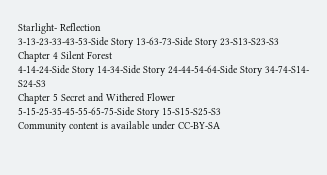Starlight- Reflection
3-13-23-33-43-53-Side Story 13-63-73-Side Story 23-S13-S23-S3
Chapter 4 Silent Forest
4-14-24-Side Story 14-34-Side Story 24-44-54-64-Side Story 34-74-S14-S24-S3
Chapter 5 Secret and Withered Flower
5-15-25-35-45-55-65-75-Side Story 15-S15-S25-S3
Community content is available under CC-BY-SA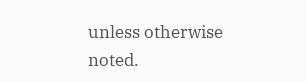unless otherwise noted.